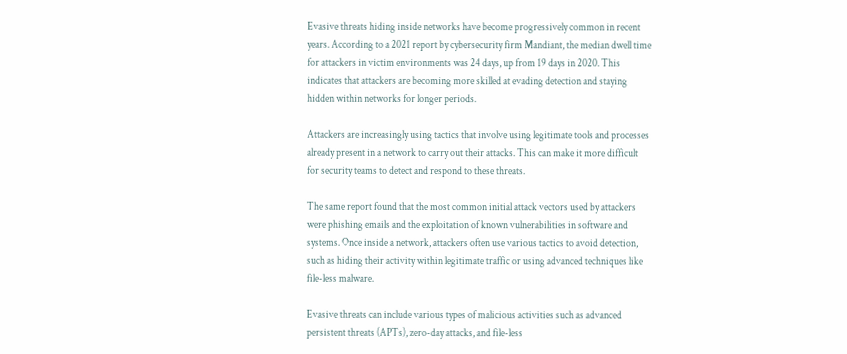Evasive threats hiding inside networks have become progressively common in recent years. According to a 2021 report by cybersecurity firm Mandiant, the median dwell time for attackers in victim environments was 24 days, up from 19 days in 2020. This indicates that attackers are becoming more skilled at evading detection and staying hidden within networks for longer periods.

Attackers are increasingly using tactics that involve using legitimate tools and processes already present in a network to carry out their attacks. This can make it more difficult for security teams to detect and respond to these threats.

The same report found that the most common initial attack vectors used by attackers were phishing emails and the exploitation of known vulnerabilities in software and systems. Once inside a network, attackers often use various tactics to avoid detection, such as hiding their activity within legitimate traffic or using advanced techniques like file-less malware.

Evasive threats can include various types of malicious activities such as advanced persistent threats (APTs), zero-day attacks, and file-less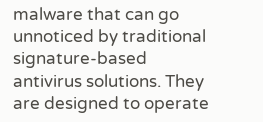malware that can go unnoticed by traditional signature-based antivirus solutions. They are designed to operate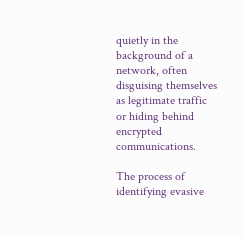quietly in the background of a network, often disguising themselves as legitimate traffic or hiding behind encrypted communications.

The process of identifying evasive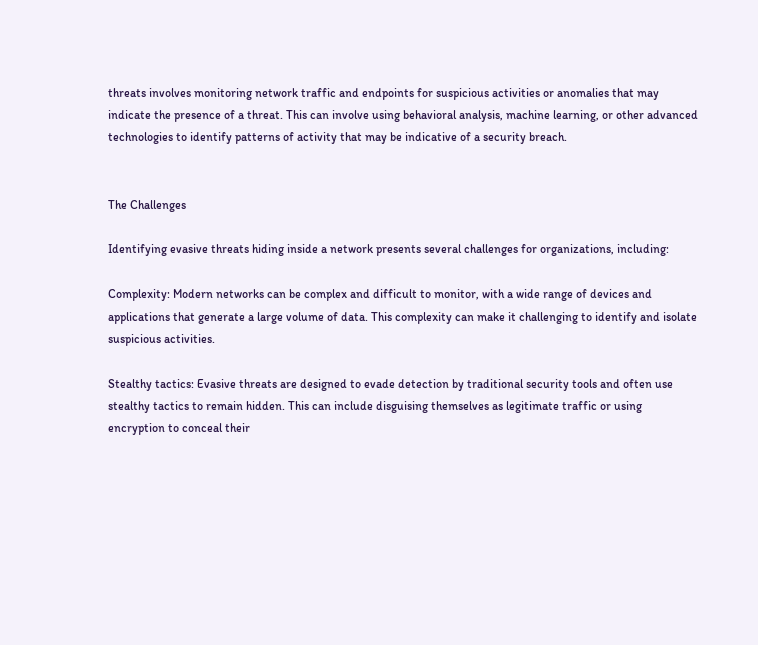threats involves monitoring network traffic and endpoints for suspicious activities or anomalies that may indicate the presence of a threat. This can involve using behavioral analysis, machine learning, or other advanced technologies to identify patterns of activity that may be indicative of a security breach.


The Challenges

Identifying evasive threats hiding inside a network presents several challenges for organizations, including:

Complexity: Modern networks can be complex and difficult to monitor, with a wide range of devices and applications that generate a large volume of data. This complexity can make it challenging to identify and isolate suspicious activities.

Stealthy tactics: Evasive threats are designed to evade detection by traditional security tools and often use stealthy tactics to remain hidden. This can include disguising themselves as legitimate traffic or using encryption to conceal their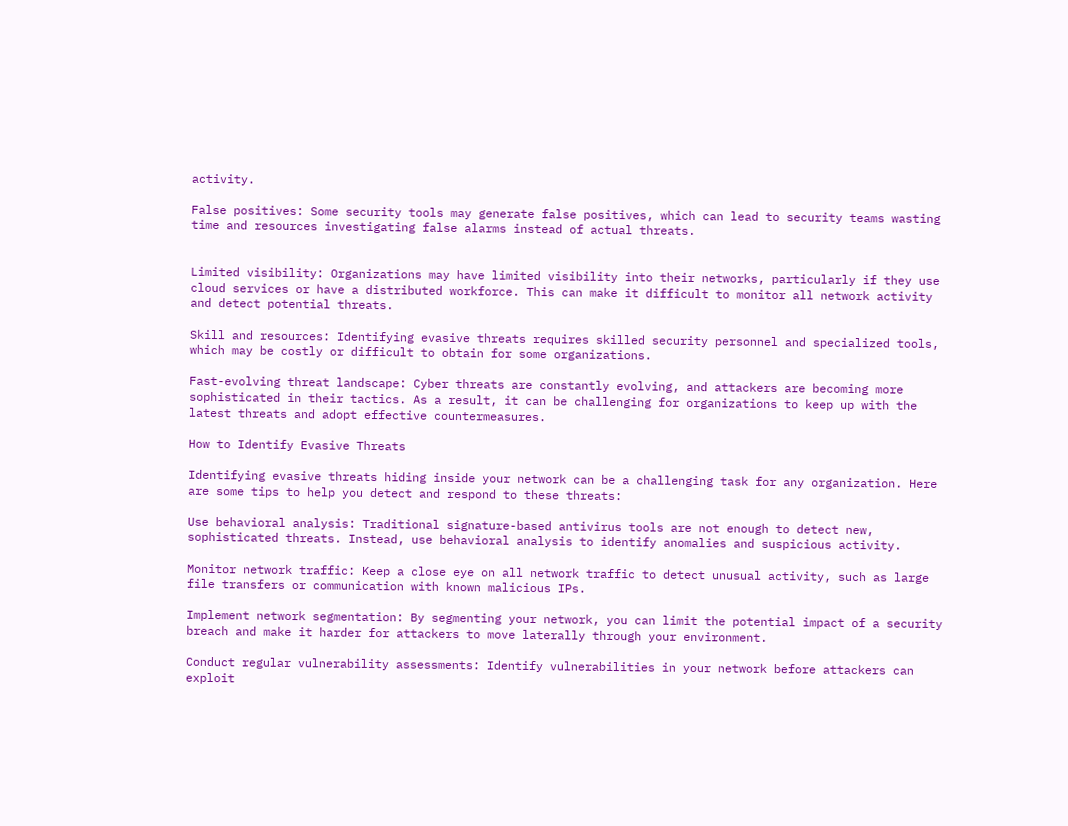activity.

False positives: Some security tools may generate false positives, which can lead to security teams wasting time and resources investigating false alarms instead of actual threats.


Limited visibility: Organizations may have limited visibility into their networks, particularly if they use cloud services or have a distributed workforce. This can make it difficult to monitor all network activity and detect potential threats.

Skill and resources: Identifying evasive threats requires skilled security personnel and specialized tools, which may be costly or difficult to obtain for some organizations.

Fast-evolving threat landscape: Cyber threats are constantly evolving, and attackers are becoming more sophisticated in their tactics. As a result, it can be challenging for organizations to keep up with the latest threats and adopt effective countermeasures.

How to Identify Evasive Threats

Identifying evasive threats hiding inside your network can be a challenging task for any organization. Here are some tips to help you detect and respond to these threats:

Use behavioral analysis: Traditional signature-based antivirus tools are not enough to detect new, sophisticated threats. Instead, use behavioral analysis to identify anomalies and suspicious activity.

Monitor network traffic: Keep a close eye on all network traffic to detect unusual activity, such as large file transfers or communication with known malicious IPs.

Implement network segmentation: By segmenting your network, you can limit the potential impact of a security breach and make it harder for attackers to move laterally through your environment.

Conduct regular vulnerability assessments: Identify vulnerabilities in your network before attackers can exploit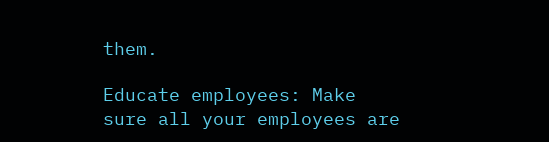them.

Educate employees: Make sure all your employees are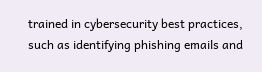trained in cybersecurity best practices, such as identifying phishing emails and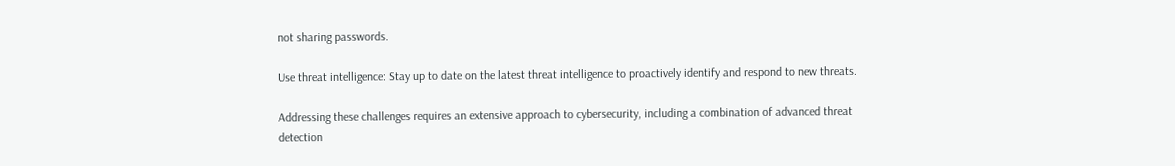not sharing passwords.

Use threat intelligence: Stay up to date on the latest threat intelligence to proactively identify and respond to new threats.

Addressing these challenges requires an extensive approach to cybersecurity, including a combination of advanced threat detection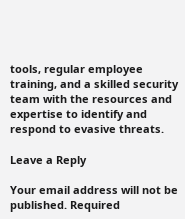tools, regular employee training, and a skilled security team with the resources and expertise to identify and respond to evasive threats.

Leave a Reply

Your email address will not be published. Required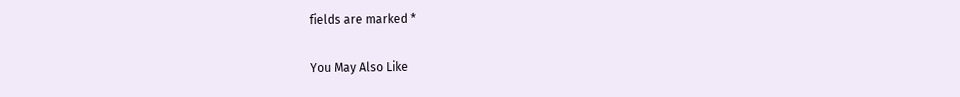fields are marked *

You May Also Like